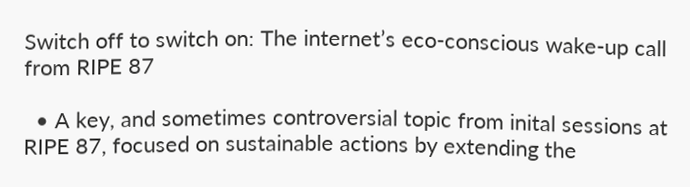Switch off to switch on: The internet’s eco-conscious wake-up call from RIPE 87

  • A key, and sometimes controversial topic from inital sessions at RIPE 87, focused on sustainable actions by extending the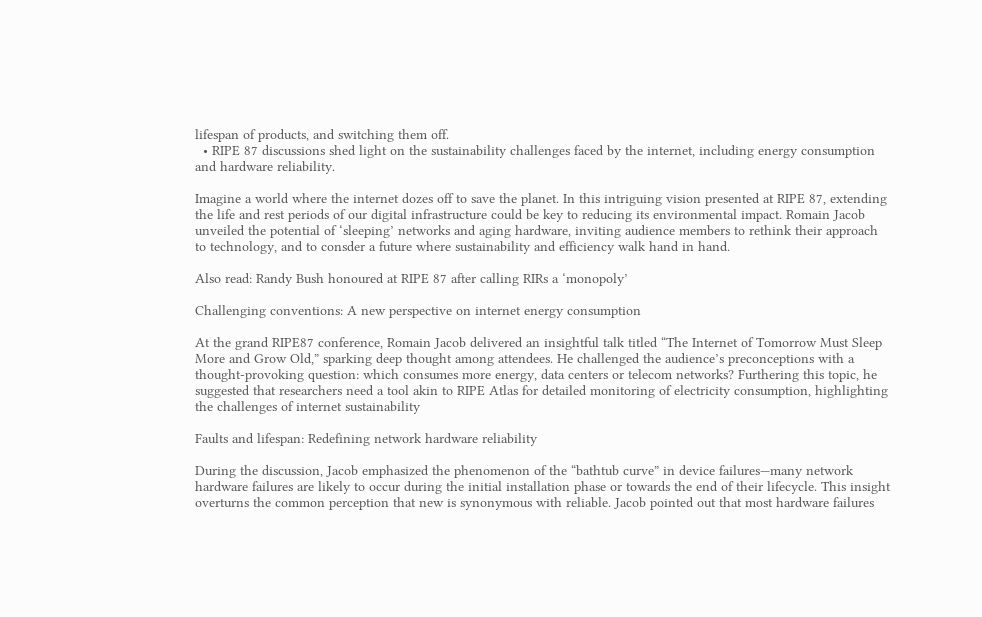lifespan of products, and switching them off.
  • RIPE 87 discussions shed light on the sustainability challenges faced by the internet, including energy consumption and hardware reliability.

Imagine a world where the internet dozes off to save the planet. In this intriguing vision presented at RIPE 87, extending the life and rest periods of our digital infrastructure could be key to reducing its environmental impact. Romain Jacob unveiled the potential of ‘sleeping’ networks and aging hardware, inviting audience members to rethink their approach to technology, and to consder a future where sustainability and efficiency walk hand in hand.

Also read: Randy Bush honoured at RIPE 87 after calling RIRs a ‘monopoly’

Challenging conventions: A new perspective on internet energy consumption

At the grand RIPE87 conference, Romain Jacob delivered an insightful talk titled “The Internet of Tomorrow Must Sleep More and Grow Old,” sparking deep thought among attendees. He challenged the audience’s preconceptions with a thought-provoking question: which consumes more energy, data centers or telecom networks? Furthering this topic, he suggested that researchers need a tool akin to RIPE Atlas for detailed monitoring of electricity consumption, highlighting the challenges of internet sustainability

Faults and lifespan: Redefining network hardware reliability

During the discussion, Jacob emphasized the phenomenon of the “bathtub curve” in device failures—many network hardware failures are likely to occur during the initial installation phase or towards the end of their lifecycle. This insight overturns the common perception that new is synonymous with reliable. Jacob pointed out that most hardware failures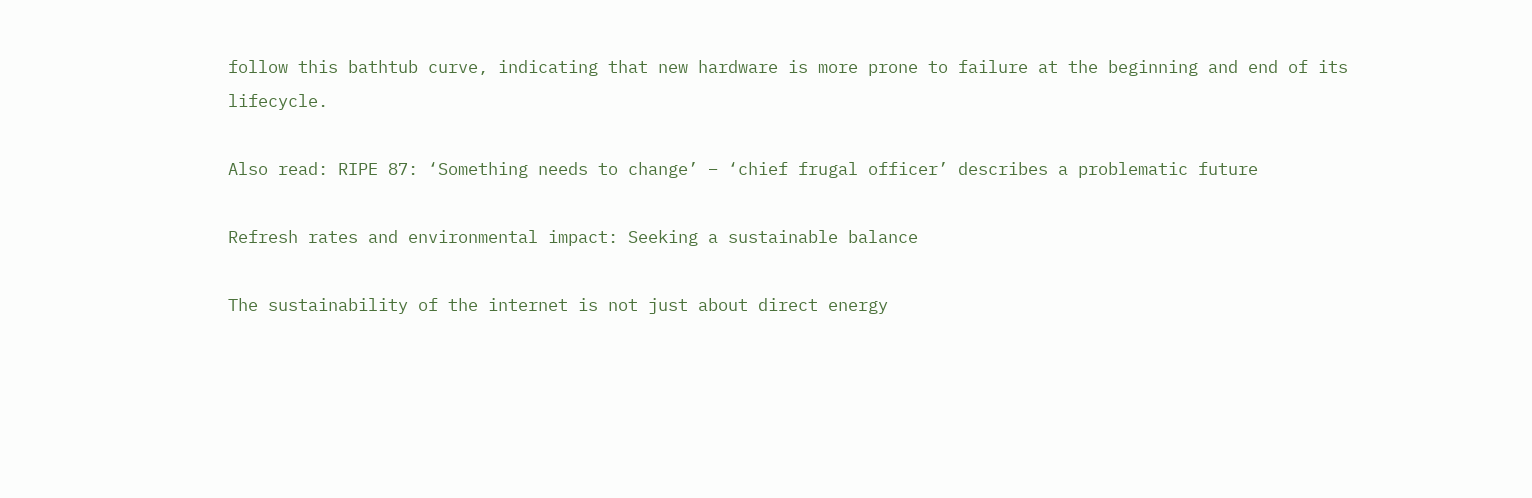follow this bathtub curve, indicating that new hardware is more prone to failure at the beginning and end of its lifecycle.

Also read: RIPE 87: ‘Something needs to change’ – ‘chief frugal officer’ describes a problematic future

Refresh rates and environmental impact: Seeking a sustainable balance

The sustainability of the internet is not just about direct energy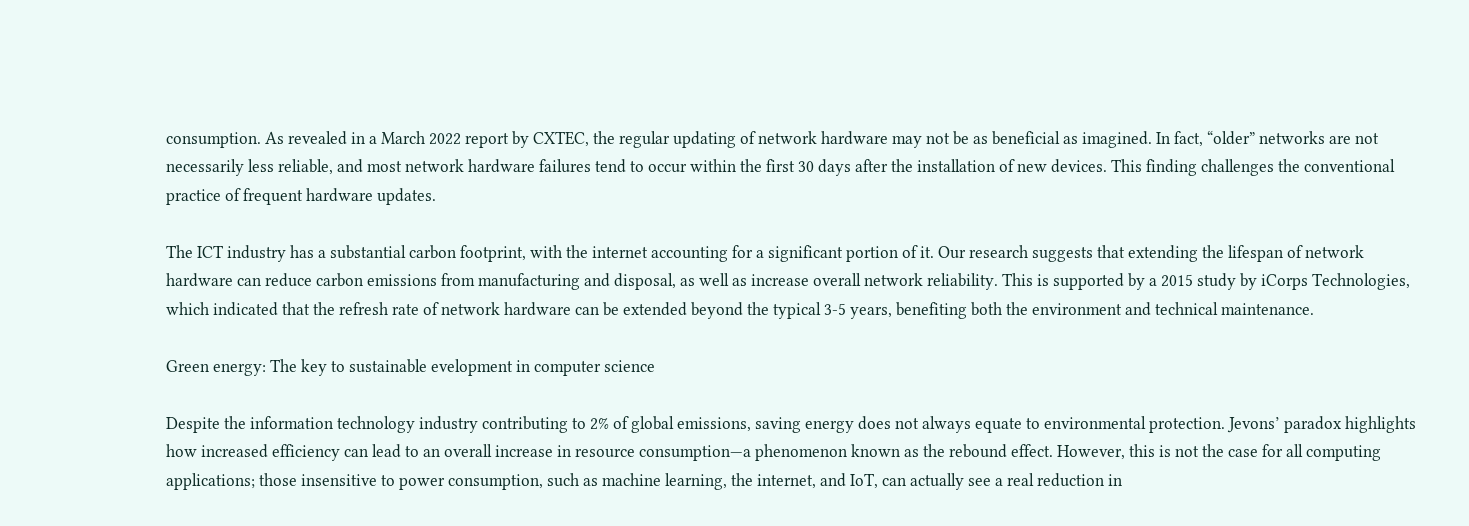consumption. As revealed in a March 2022 report by CXTEC, the regular updating of network hardware may not be as beneficial as imagined. In fact, “older” networks are not necessarily less reliable, and most network hardware failures tend to occur within the first 30 days after the installation of new devices. This finding challenges the conventional practice of frequent hardware updates.

The ICT industry has a substantial carbon footprint, with the internet accounting for a significant portion of it. Our research suggests that extending the lifespan of network hardware can reduce carbon emissions from manufacturing and disposal, as well as increase overall network reliability. This is supported by a 2015 study by iCorps Technologies, which indicated that the refresh rate of network hardware can be extended beyond the typical 3-5 years, benefiting both the environment and technical maintenance.

Green energy: The key to sustainable evelopment in computer science

Despite the information technology industry contributing to 2% of global emissions, saving energy does not always equate to environmental protection. Jevons’ paradox highlights how increased efficiency can lead to an overall increase in resource consumption—a phenomenon known as the rebound effect. However, this is not the case for all computing applications; those insensitive to power consumption, such as machine learning, the internet, and IoT, can actually see a real reduction in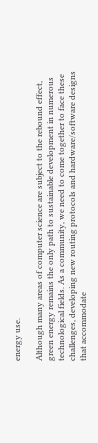energy use.

Although many areas of computer science are subject to the rebound effect, green energy remains the only path to sustainable development in numerous technological fields. As a community, we need to come together to face these challenges, developing new routing protocols and hardware/software designs that accommodate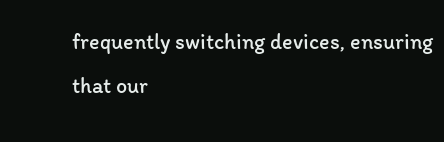frequently switching devices, ensuring that our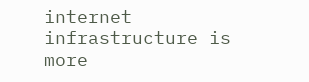internet infrastructure is more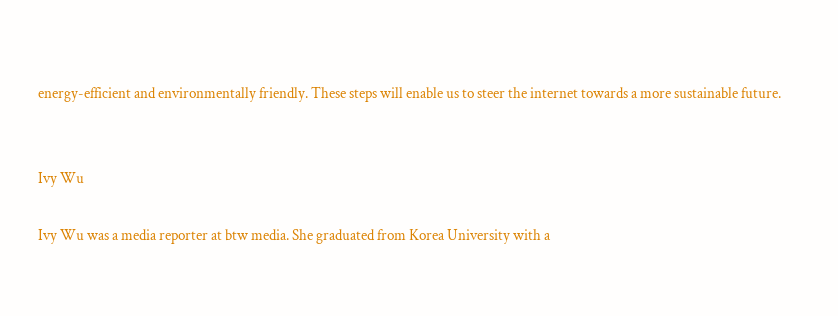energy-efficient and environmentally friendly. These steps will enable us to steer the internet towards a more sustainable future.


Ivy Wu

Ivy Wu was a media reporter at btw media. She graduated from Korea University with a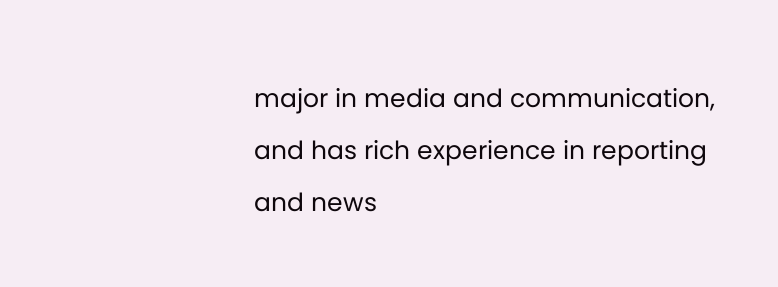major in media and communication, and has rich experience in reporting and news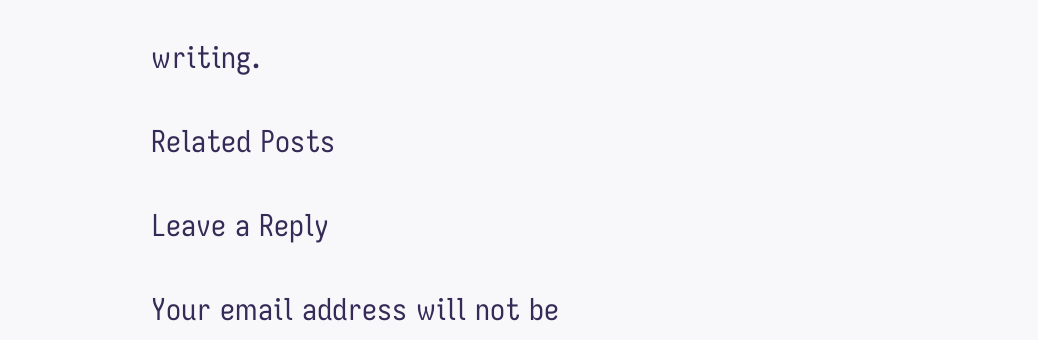writing.

Related Posts

Leave a Reply

Your email address will not be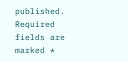published. Required fields are marked *